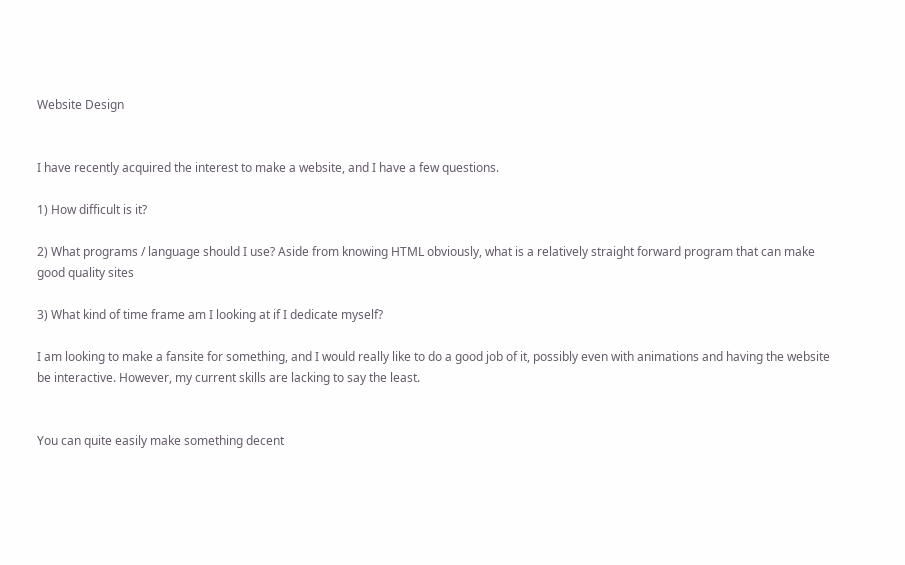Website Design


I have recently acquired the interest to make a website, and I have a few questions.

1) How difficult is it?

2) What programs / language should I use? Aside from knowing HTML obviously, what is a relatively straight forward program that can make good quality sites

3) What kind of time frame am I looking at if I dedicate myself?

I am looking to make a fansite for something, and I would really like to do a good job of it, possibly even with animations and having the website be interactive. However, my current skills are lacking to say the least.


You can quite easily make something decent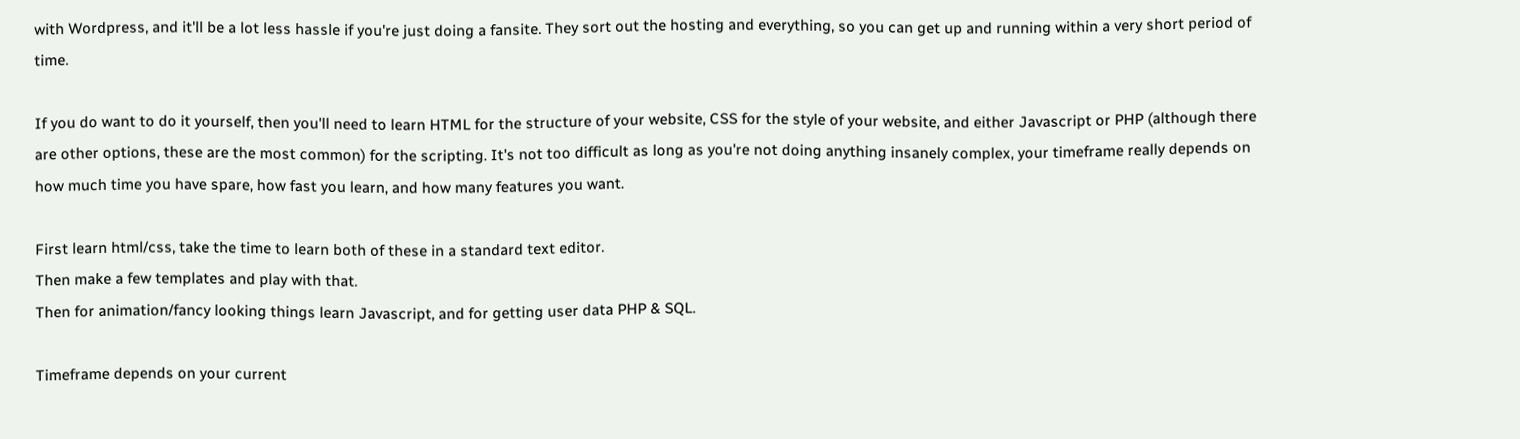with Wordpress, and it'll be a lot less hassle if you're just doing a fansite. They sort out the hosting and everything, so you can get up and running within a very short period of time.

If you do want to do it yourself, then you'll need to learn HTML for the structure of your website, CSS for the style of your website, and either Javascript or PHP (although there are other options, these are the most common) for the scripting. It's not too difficult as long as you're not doing anything insanely complex, your timeframe really depends on how much time you have spare, how fast you learn, and how many features you want.

First learn html/css, take the time to learn both of these in a standard text editor.
Then make a few templates and play with that.
Then for animation/fancy looking things learn Javascript, and for getting user data PHP & SQL.

Timeframe depends on your current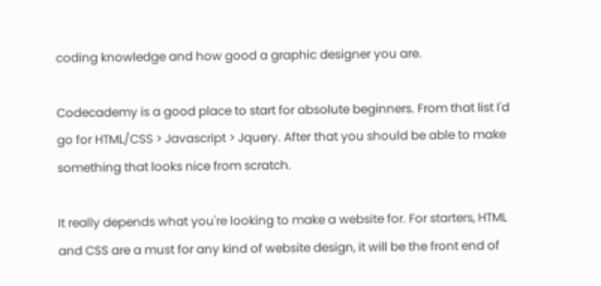coding knowledge and how good a graphic designer you are.

Codecademy is a good place to start for absolute beginners. From that list I'd go for HTML/CSS > Javascript > Jquery. After that you should be able to make something that looks nice from scratch.

It really depends what you're looking to make a website for. For starters, HTML and CSS are a must for any kind of website design, it will be the front end of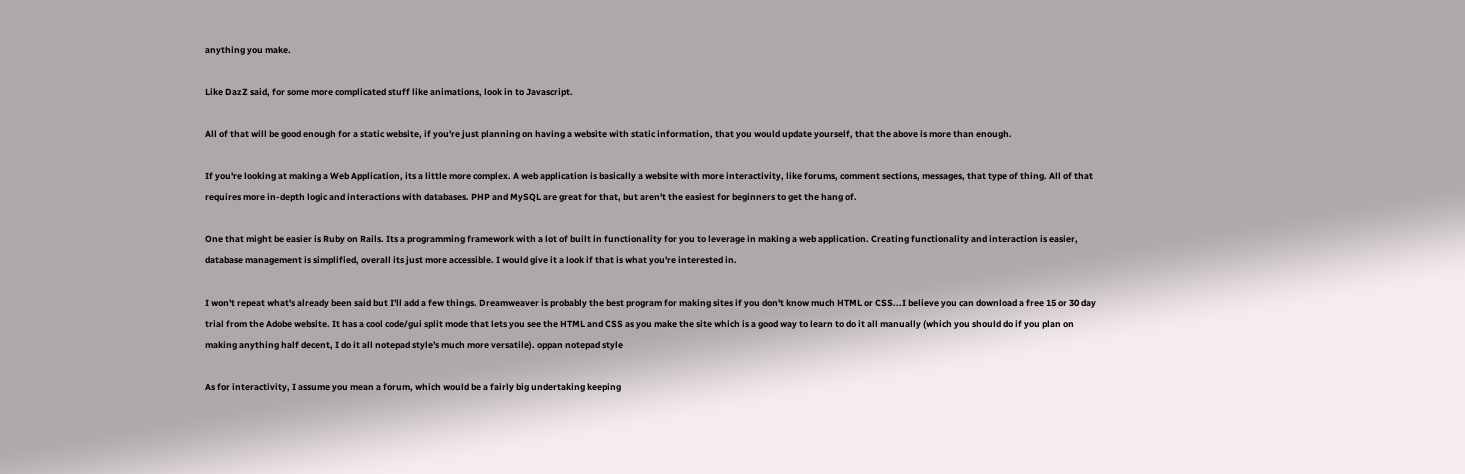anything you make.

Like DazZ said, for some more complicated stuff like animations, look in to Javascript.

All of that will be good enough for a static website, if you're just planning on having a website with static information, that you would update yourself, that the above is more than enough.

If you're looking at making a Web Application, its a little more complex. A web application is basically a website with more interactivity, like forums, comment sections, messages, that type of thing. All of that requires more in-depth logic and interactions with databases. PHP and MySQL are great for that, but aren't the easiest for beginners to get the hang of.

One that might be easier is Ruby on Rails. Its a programming framework with a lot of built in functionality for you to leverage in making a web application. Creating functionality and interaction is easier, database management is simplified, overall its just more accessible. I would give it a look if that is what you're interested in.

I won't repeat what's already been said but I'll add a few things. Dreamweaver is probably the best program for making sites if you don't know much HTML or CSS...I believe you can download a free 15 or 30 day trial from the Adobe website. It has a cool code/gui split mode that lets you see the HTML and CSS as you make the site which is a good way to learn to do it all manually (which you should do if you plan on making anything half decent, I do it all notepad style's much more versatile). oppan notepad style

As for interactivity, I assume you mean a forum, which would be a fairly big undertaking keeping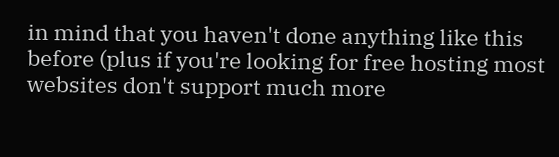in mind that you haven't done anything like this before (plus if you're looking for free hosting most websites don't support much more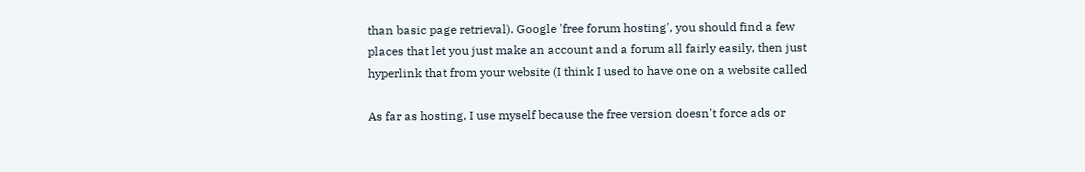than basic page retrieval). Google 'free forum hosting', you should find a few places that let you just make an account and a forum all fairly easily, then just hyperlink that from your website (I think I used to have one on a website called

As far as hosting, I use myself because the free version doesn't force ads or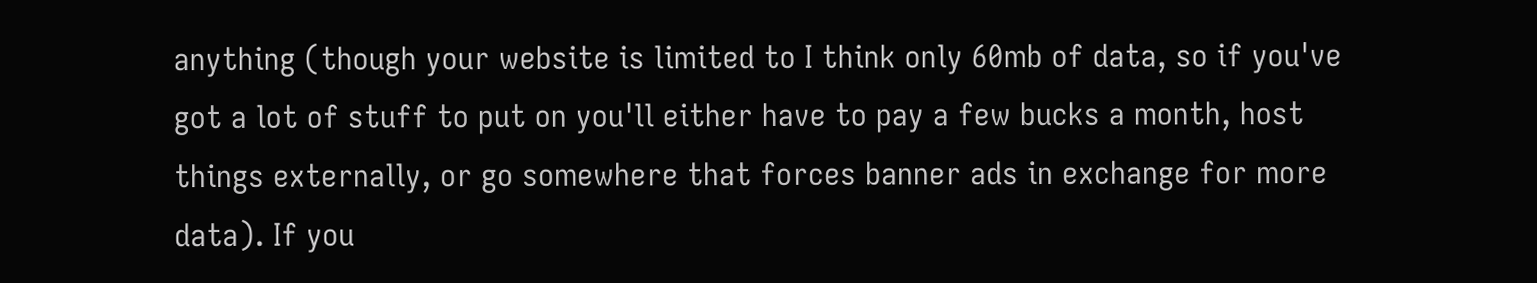anything (though your website is limited to I think only 60mb of data, so if you've got a lot of stuff to put on you'll either have to pay a few bucks a month, host things externally, or go somewhere that forces banner ads in exchange for more data). If you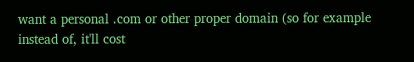want a personal .com or other proper domain (so for example instead of, it'll cost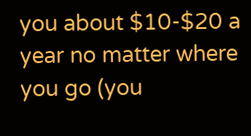you about $10-$20 a year no matter where you go (you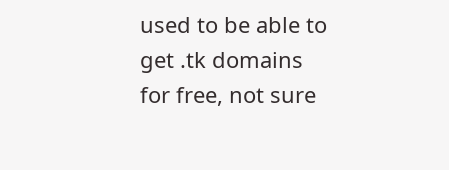used to be able to get .tk domains for free, not sure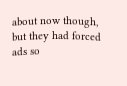about now though, but they had forced ads so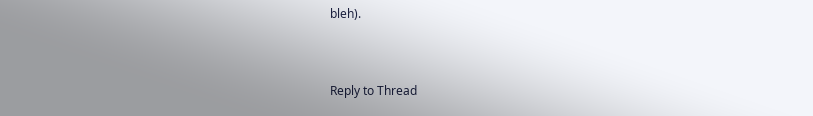bleh).


Reply to Thread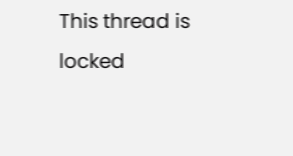This thread is locked